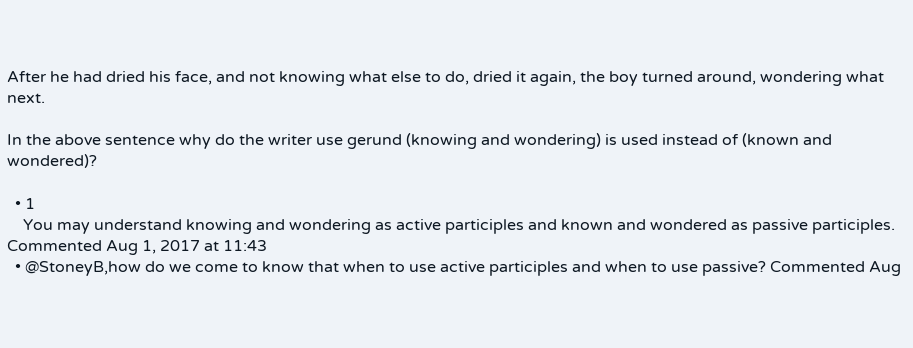After he had dried his face, and not knowing what else to do, dried it again, the boy turned around, wondering what next.

In the above sentence why do the writer use gerund (knowing and wondering) is used instead of (known and wondered)?

  • 1
    You may understand knowing and wondering as active participles and known and wondered as passive participles. Commented Aug 1, 2017 at 11:43
  • @StoneyB,how do we come to know that when to use active participles and when to use passive? Commented Aug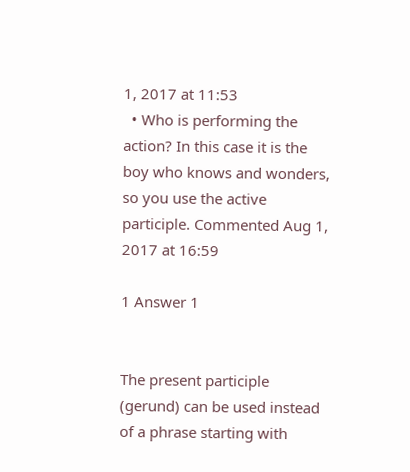1, 2017 at 11:53
  • Who is performing the action? In this case it is the boy who knows and wonders, so you use the active participle. Commented Aug 1, 2017 at 16:59

1 Answer 1


The present participle (gerund) can be used instead of a phrase starting with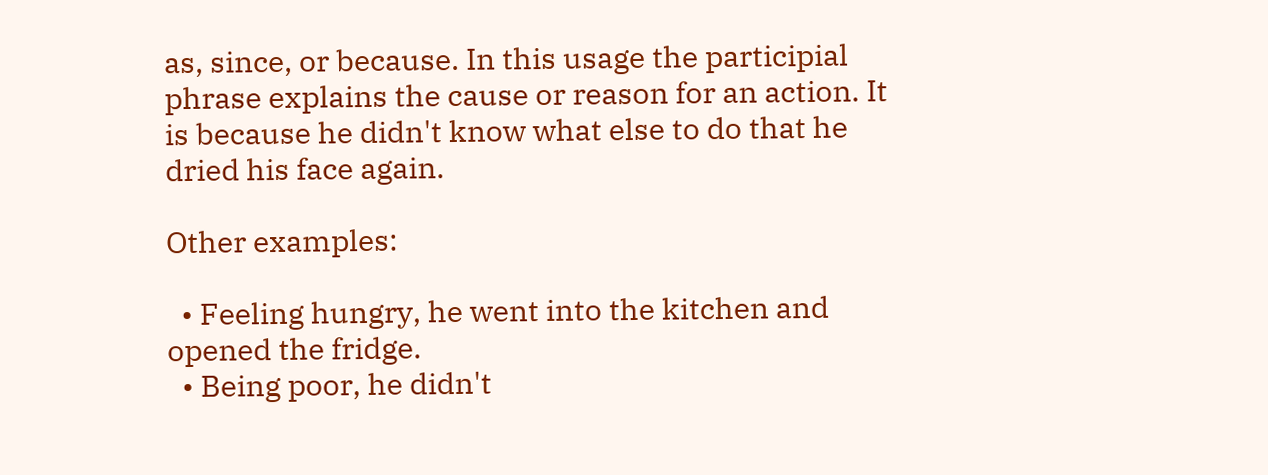as, since, or because. In this usage the participial phrase explains the cause or reason for an action. It is because he didn't know what else to do that he dried his face again.

Other examples:

  • Feeling hungry, he went into the kitchen and opened the fridge.
  • Being poor, he didn't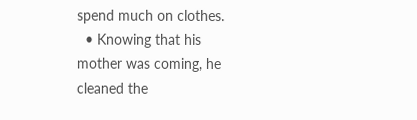spend much on clothes.
  • Knowing that his mother was coming, he cleaned the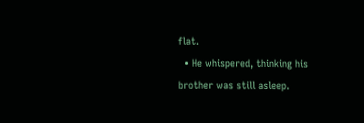flat.
  • He whispered, thinking his brother was still asleep.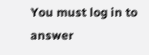You must log in to answer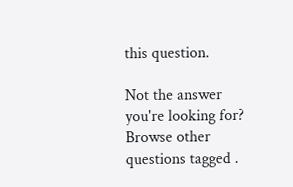this question.

Not the answer you're looking for? Browse other questions tagged .